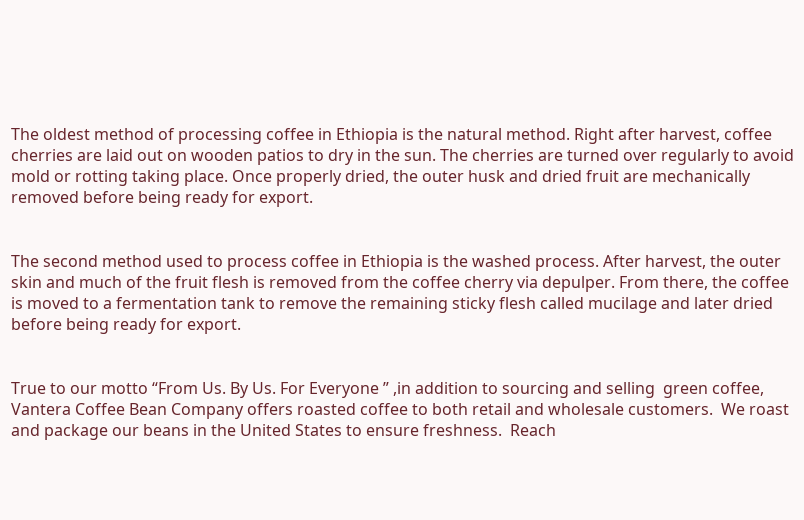The oldest method of processing coffee in Ethiopia is the natural method. Right after harvest, coffee cherries are laid out on wooden patios to dry in the sun. The cherries are turned over regularly to avoid mold or rotting taking place. Once properly dried, the outer husk and dried fruit are mechanically removed before being ready for export.


The second method used to process coffee in Ethiopia is the washed process. After harvest, the outer skin and much of the fruit flesh is removed from the coffee cherry via depulper. From there, the coffee is moved to a fermentation tank to remove the remaining sticky flesh called mucilage and later dried before being ready for export.


True to our motto “From Us. By Us. For Everyone ” ,in addition to sourcing and selling  green coffee, Vantera Coffee Bean Company offers roasted coffee to both retail and wholesale customers.  We roast and package our beans in the United States to ensure freshness.  Reach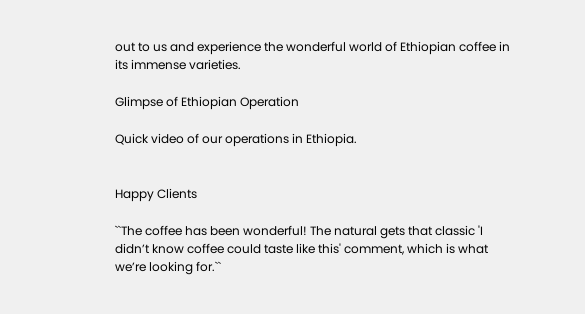out to us and experience the wonderful world of Ethiopian coffee in its immense varieties.

Glimpse of Ethiopian Operation

Quick video of our operations in Ethiopia.


Happy Clients

``The coffee has been wonderful! The natural gets that classic 'I didn’t know coffee could taste like this' comment, which is what we’re looking for.``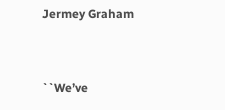Jermey Graham


``We’ve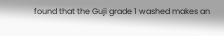found that the Guji grade 1 washed makes an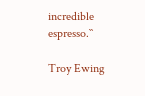incredible espresso.``

Troy Ewing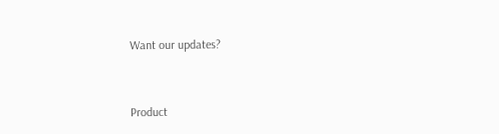Want our updates?


Product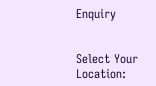Enquiry


Select Your Location: